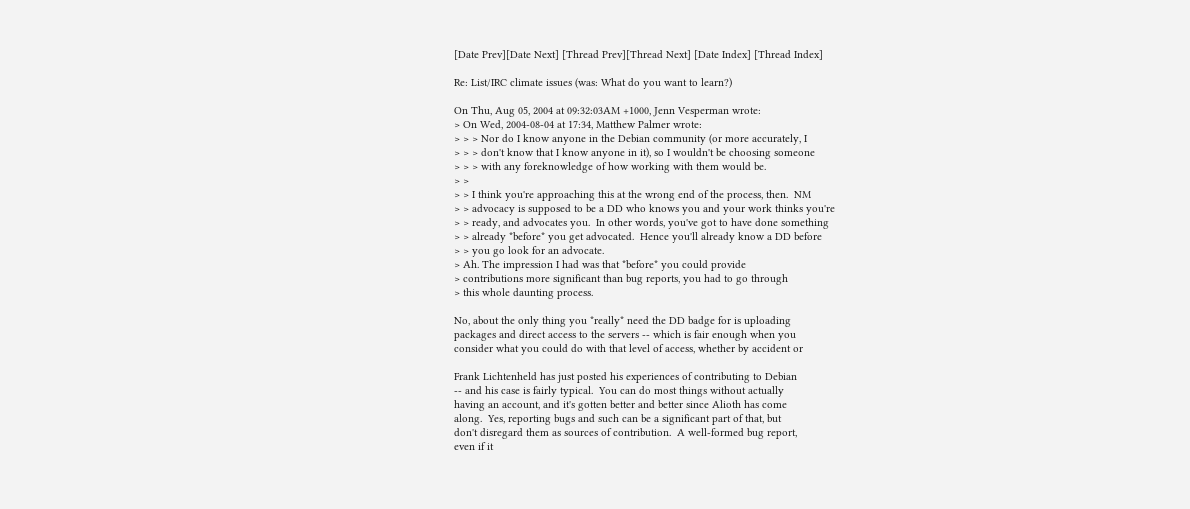[Date Prev][Date Next] [Thread Prev][Thread Next] [Date Index] [Thread Index]

Re: List/IRC climate issues (was: What do you want to learn?)

On Thu, Aug 05, 2004 at 09:32:03AM +1000, Jenn Vesperman wrote:
> On Wed, 2004-08-04 at 17:34, Matthew Palmer wrote:
> > > Nor do I know anyone in the Debian community (or more accurately, I
> > > don't know that I know anyone in it), so I wouldn't be choosing someone
> > > with any foreknowledge of how working with them would be.
> >
> > I think you're approaching this at the wrong end of the process, then.  NM
> > advocacy is supposed to be a DD who knows you and your work thinks you're
> > ready, and advocates you.  In other words, you've got to have done something
> > already *before* you get advocated.  Hence you'll already know a DD before
> > you go look for an advocate.
> Ah. The impression I had was that *before* you could provide
> contributions more significant than bug reports, you had to go through
> this whole daunting process.

No, about the only thing you *really* need the DD badge for is uploading
packages and direct access to the servers -- which is fair enough when you
consider what you could do with that level of access, whether by accident or

Frank Lichtenheld has just posted his experiences of contributing to Debian
-- and his case is fairly typical.  You can do most things without actually
having an account, and it's gotten better and better since Alioth has come
along.  Yes, reporting bugs and such can be a significant part of that, but
don't disregard them as sources of contribution.  A well-formed bug report,
even if it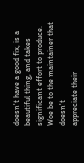doesn't have a good fix, is a beautiful thing, and takes
significant effort to produce.  Woe be to the maintainer that doesn't
appreciate their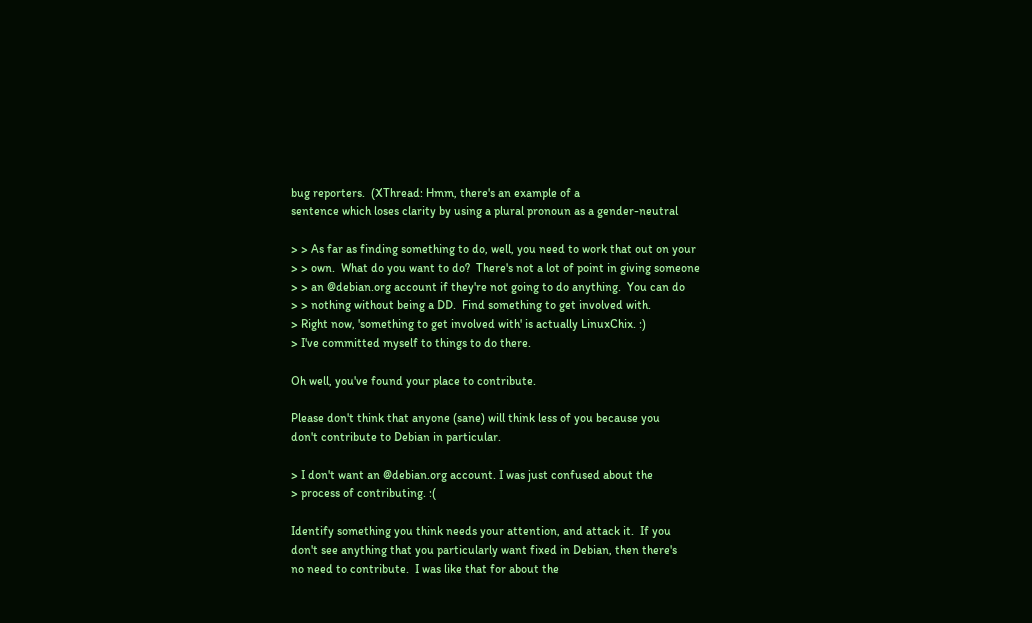bug reporters.  (XThread: Hmm, there's an example of a
sentence which loses clarity by using a plural pronoun as a gender-neutral

> > As far as finding something to do, well, you need to work that out on your
> > own.  What do you want to do?  There's not a lot of point in giving someone
> > an @debian.org account if they're not going to do anything.  You can do
> > nothing without being a DD.  Find something to get involved with.
> Right now, 'something to get involved with' is actually LinuxChix. :)
> I've committed myself to things to do there.

Oh well, you've found your place to contribute.

Please don't think that anyone (sane) will think less of you because you
don't contribute to Debian in particular.

> I don't want an @debian.org account. I was just confused about the
> process of contributing. :(

Identify something you think needs your attention, and attack it.  If you
don't see anything that you particularly want fixed in Debian, then there's
no need to contribute.  I was like that for about the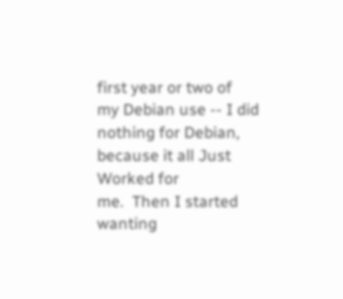first year or two of
my Debian use -- I did nothing for Debian, because it all Just Worked for
me.  Then I started wanting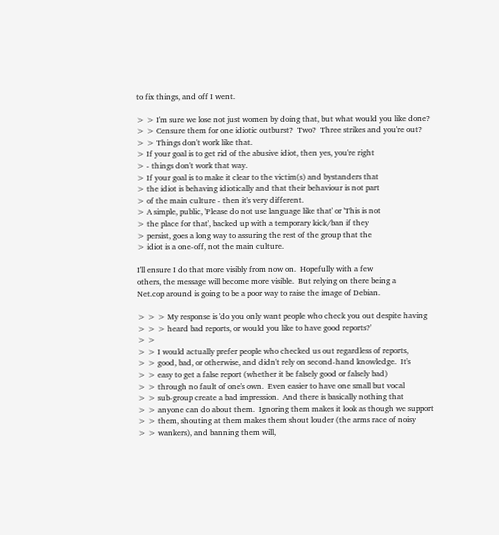to fix things, and off I went.

> > I'm sure we lose not just women by doing that, but what would you like done?
> > Censure them for one idiotic outburst?  Two?  Three strikes and you're out?
> > Things don't work like that.
> If your goal is to get rid of the abusive idiot, then yes, you're right
> - things don't work that way.
> If your goal is to make it clear to the victim(s) and bystanders that
> the idiot is behaving idiotically and that their behaviour is not part
> of the main culture - then it's very different.
> A simple, public, 'Please do not use language like that' or 'This is not
> the place for that', backed up with a temporary kick/ban if they
> persist, goes a long way to assuring the rest of the group that the
> idiot is a one-off, not the main culture.

I'll ensure I do that more visibly from now on.  Hopefully with a few
others, the message will become more visible.  But relying on there being a
Net.cop around is going to be a poor way to raise the image of Debian.

> > > My response is 'do you only want people who check you out despite having
> > > heard bad reports, or would you like to have good reports?'
> >
> > I would actually prefer people who checked us out regardless of reports,
> > good, bad, or otherwise, and didn't rely on second-hand knowledge.  It's
> > easy to get a false report (whether it be falsely good or falsely bad)
> > through no fault of one's own.  Even easier to have one small but vocal
> > sub-group create a bad impression.  And there is basically nothing that
> > anyone can do about them.  Ignoring them makes it look as though we support
> > them, shouting at them makes them shout louder (the arms race of noisy
> > wankers), and banning them will,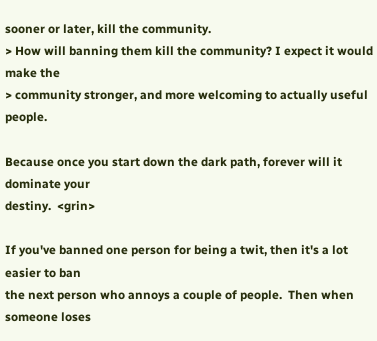sooner or later, kill the community.
> How will banning them kill the community? I expect it would make the
> community stronger, and more welcoming to actually useful people.

Because once you start down the dark path, forever will it dominate your
destiny.  <grin>

If you've banned one person for being a twit, then it's a lot easier to ban
the next person who annoys a couple of people.  Then when someone loses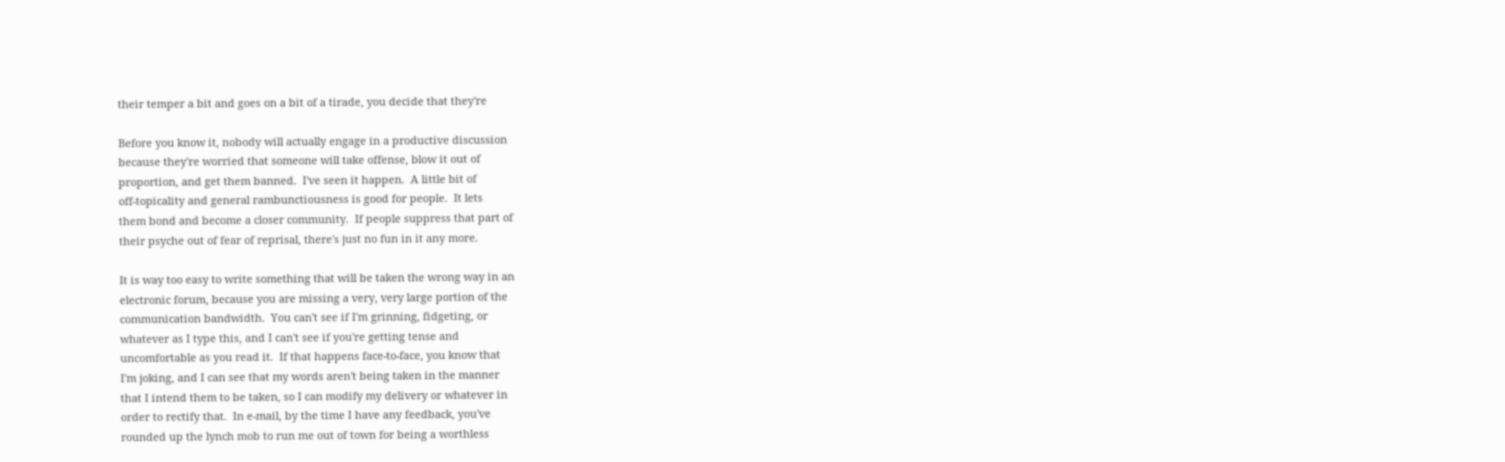their temper a bit and goes on a bit of a tirade, you decide that they're

Before you know it, nobody will actually engage in a productive discussion
because they're worried that someone will take offense, blow it out of
proportion, and get them banned.  I've seen it happen.  A little bit of
off-topicality and general rambunctiousness is good for people.  It lets
them bond and become a closer community.  If people suppress that part of
their psyche out of fear of reprisal, there's just no fun in it any more.

It is way too easy to write something that will be taken the wrong way in an
electronic forum, because you are missing a very, very large portion of the
communication bandwidth.  You can't see if I'm grinning, fidgeting, or
whatever as I type this, and I can't see if you're getting tense and
uncomfortable as you read it.  If that happens face-to-face, you know that
I'm joking, and I can see that my words aren't being taken in the manner
that I intend them to be taken, so I can modify my delivery or whatever in
order to rectify that.  In e-mail, by the time I have any feedback, you've
rounded up the lynch mob to run me out of town for being a worthless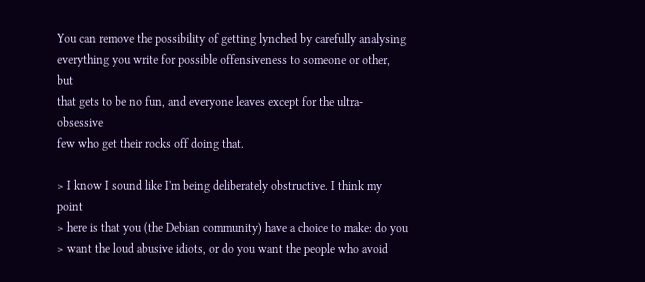You can remove the possibility of getting lynched by carefully analysing
everything you write for possible offensiveness to someone or other, but
that gets to be no fun, and everyone leaves except for the ultra-obsessive
few who get their rocks off doing that.

> I know I sound like I'm being deliberately obstructive. I think my point
> here is that you (the Debian community) have a choice to make: do you
> want the loud abusive idiots, or do you want the people who avoid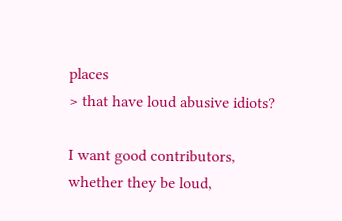places
> that have loud abusive idiots?

I want good contributors, whether they be loud,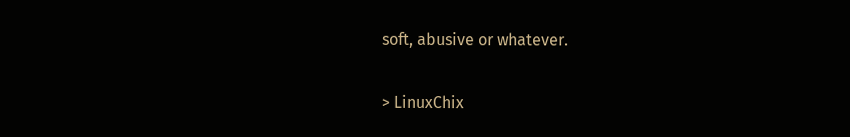soft, abusive or whatever.

> LinuxChix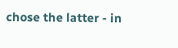chose the latter - in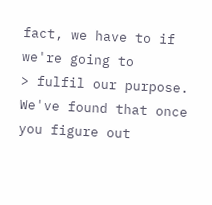fact, we have to if we're going to
> fulfil our purpose. We've found that once you figure out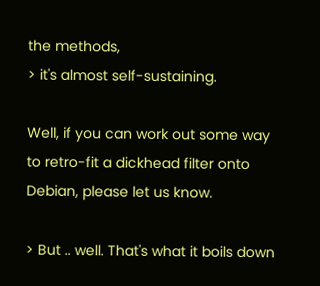the methods,
> it's almost self-sustaining.

Well, if you can work out some way to retro-fit a dickhead filter onto
Debian, please let us know.

> But .. well. That's what it boils down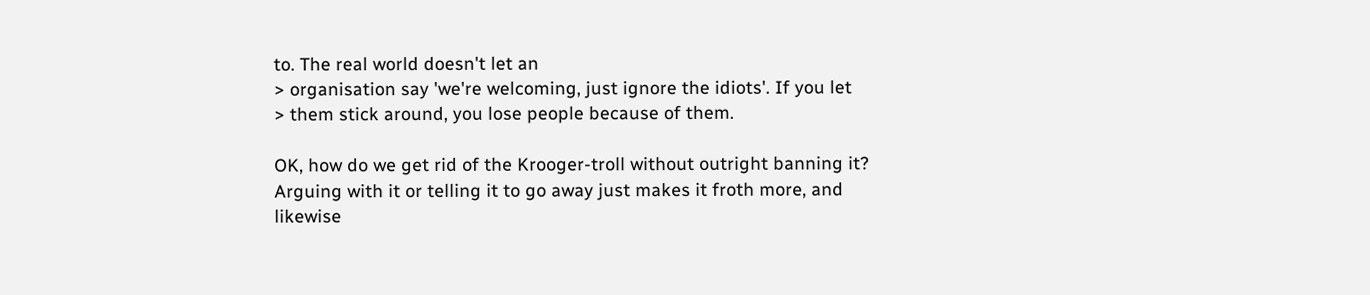to. The real world doesn't let an
> organisation say 'we're welcoming, just ignore the idiots'. If you let
> them stick around, you lose people because of them.

OK, how do we get rid of the Krooger-troll without outright banning it?
Arguing with it or telling it to go away just makes it froth more, and
likewise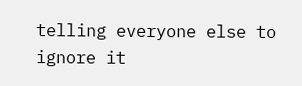telling everyone else to ignore it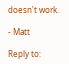doesn't work.

- Matt

Reply to: